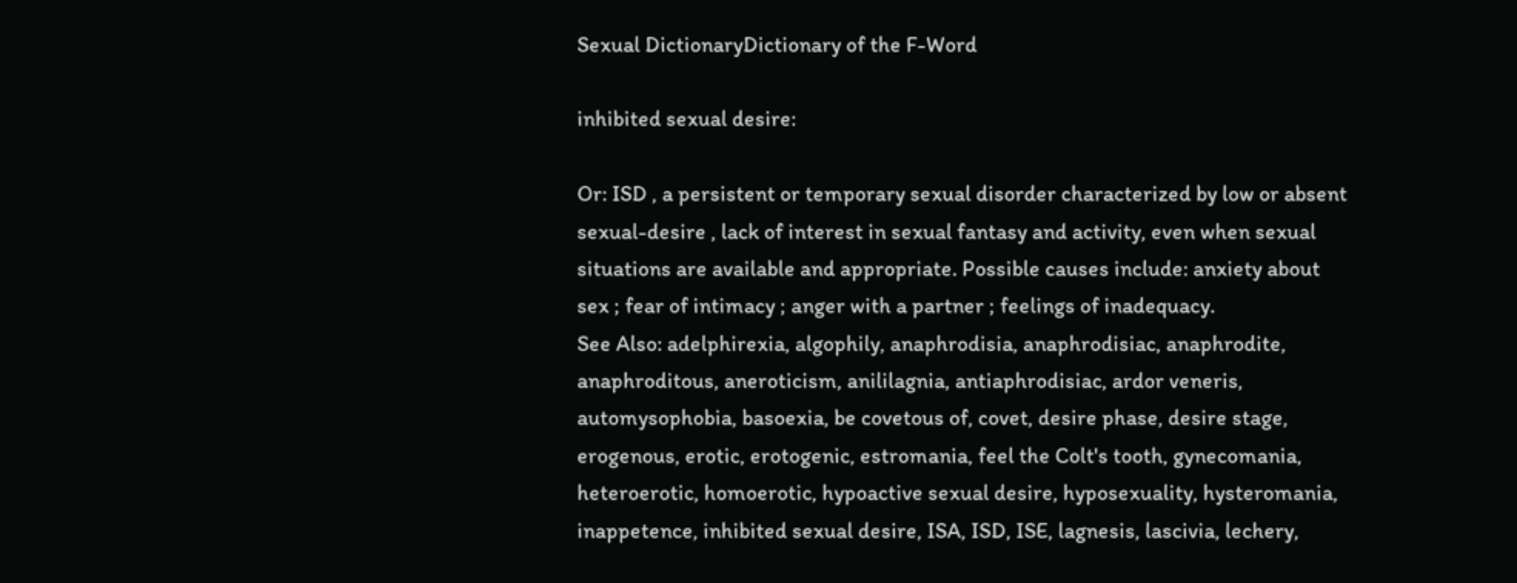Sexual DictionaryDictionary of the F-Word

inhibited sexual desire:

Or: ISD , a persistent or temporary sexual disorder characterized by low or absent sexual-desire , lack of interest in sexual fantasy and activity, even when sexual situations are available and appropriate. Possible causes include: anxiety about sex ; fear of intimacy ; anger with a partner ; feelings of inadequacy.
See Also: adelphirexia, algophily, anaphrodisia, anaphrodisiac, anaphrodite, anaphroditous, aneroticism, anililagnia, antiaphrodisiac, ardor veneris, automysophobia, basoexia, be covetous of, covet, desire phase, desire stage, erogenous, erotic, erotogenic, estromania, feel the Colt's tooth, gynecomania, heteroerotic, homoerotic, hypoactive sexual desire, hyposexuality, hysteromania, inappetence, inhibited sexual desire, ISA, ISD, ISE, lagnesis, lascivia, lechery,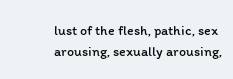lust of the flesh, pathic, sex arousing, sexually arousing,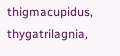thigmacupidus, thygatrilagnia,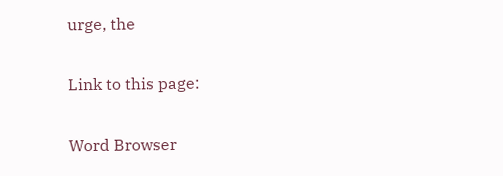urge, the

Link to this page:

Word Browser